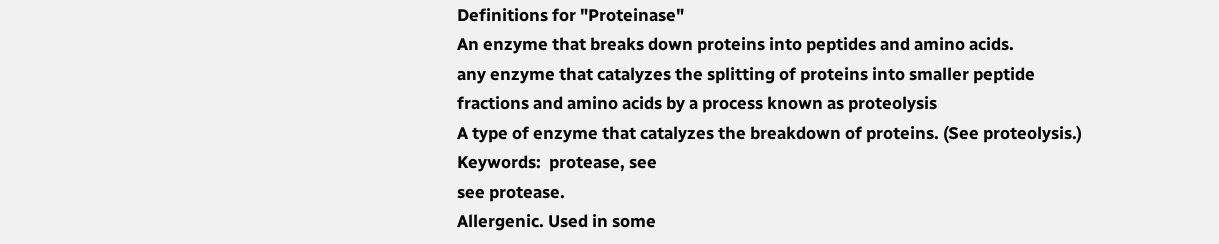Definitions for "Proteinase"
An enzyme that breaks down proteins into peptides and amino acids.
any enzyme that catalyzes the splitting of proteins into smaller peptide fractions and amino acids by a process known as proteolysis
A type of enzyme that catalyzes the breakdown of proteins. (See proteolysis.)
Keywords:  protease, see
see protease.
Allergenic. Used in some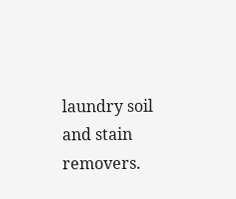laundry soil and stain removers.